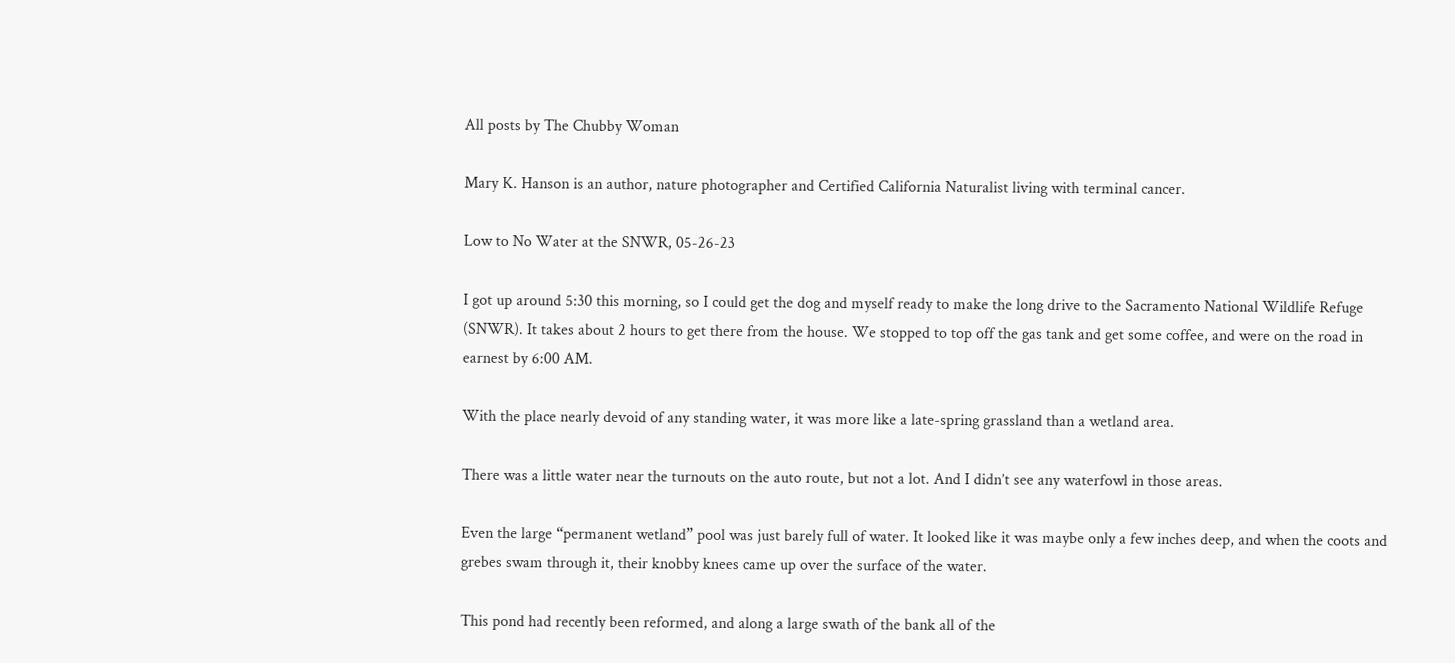All posts by The Chubby Woman

Mary K. Hanson is an author, nature photographer and Certified California Naturalist living with terminal cancer.

Low to No Water at the SNWR, 05-26-23

I got up around 5:30 this morning, so I could get the dog and myself ready to make the long drive to the Sacramento National Wildlife Refuge (SNWR). It takes about 2 hours to get there from the house. We stopped to top off the gas tank and get some coffee, and were on the road in earnest by 6:00 AM.

With the place nearly devoid of any standing water, it was more like a late-spring grassland than a wetland area.

There was a little water near the turnouts on the auto route, but not a lot. And I didn’t see any waterfowl in those areas.

Even the large “permanent wetland” pool was just barely full of water. It looked like it was maybe only a few inches deep, and when the coots and grebes swam through it, their knobby knees came up over the surface of the water.

This pond had recently been reformed, and along a large swath of the bank all of the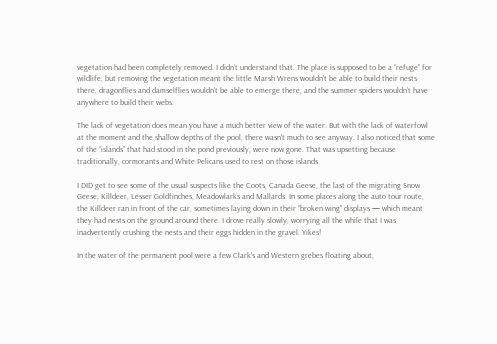vegetation had been completely removed. I didn’t understand that. The place is supposed to be a “refuge” for wildlife, but removing the vegetation meant the little Marsh Wrens wouldn’t be able to build their nests there, dragonflies and damselflies wouldn’t be able to emerge there, and the summer spiders wouldn’t have anywhere to build their webs.

The lack of vegetation does mean you have a much better view of the water. But with the lack of waterfowl at the moment and the shallow depths of the pool, there wasn’t much to see anyway. I also noticed that some of the “islands” that had stood in the pond previously, were now gone. That was upsetting because traditionally, cormorants and White Pelicans used to rest on those islands.

I DID get to see some of the usual suspects like the Coots, Canada Geese, the last of the migrating Snow Geese, Killdeer, Lesser Goldfinches, Meadowlarks and Mallards. In some places along the auto tour route, the Killdeer ran in front of the car, sometimes laying down in their “broken wing” displays — which meant they had nests on the ground around there. I drove really slowly, worrying all the while that I was inadvertently crushing the nests and their eggs hidden in the gravel. Yikes!

In the water of the permanent pool were a few Clark’s and Western grebes floating about,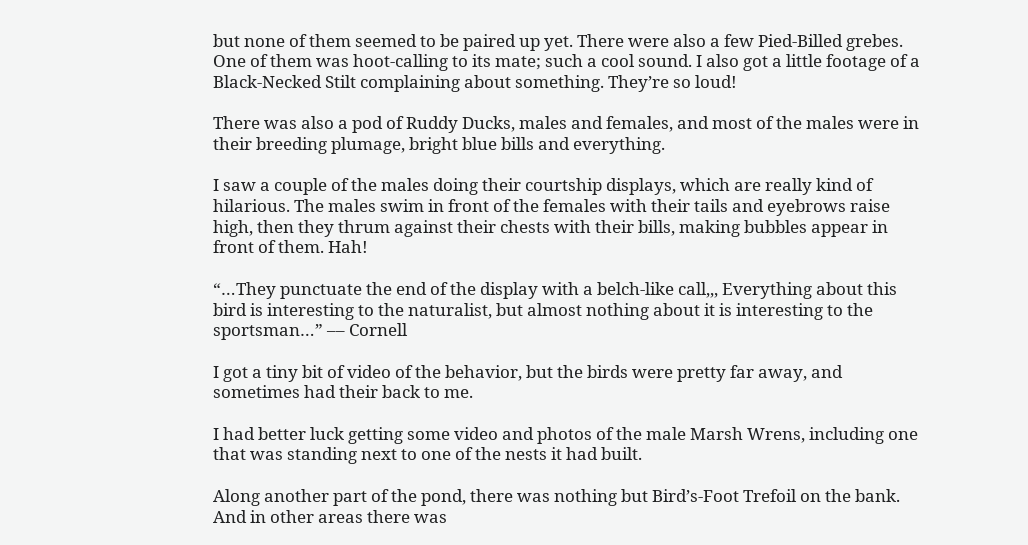but none of them seemed to be paired up yet. There were also a few Pied-Billed grebes. One of them was hoot-calling to its mate; such a cool sound. I also got a little footage of a Black-Necked Stilt complaining about something. They’re so loud!

There was also a pod of Ruddy Ducks, males and females, and most of the males were in their breeding plumage, bright blue bills and everything.

I saw a couple of the males doing their courtship displays, which are really kind of hilarious. The males swim in front of the females with their tails and eyebrows raise high, then they thrum against their chests with their bills, making bubbles appear in front of them. Hah!

“…They punctuate the end of the display with a belch-like call,,, Everything about this bird is interesting to the naturalist, but almost nothing about it is interesting to the sportsman…” –– Cornell

I got a tiny bit of video of the behavior, but the birds were pretty far away, and sometimes had their back to me.

I had better luck getting some video and photos of the male Marsh Wrens, including one that was standing next to one of the nests it had built.

Along another part of the pond, there was nothing but Bird’s-Foot Trefoil on the bank. And in other areas there was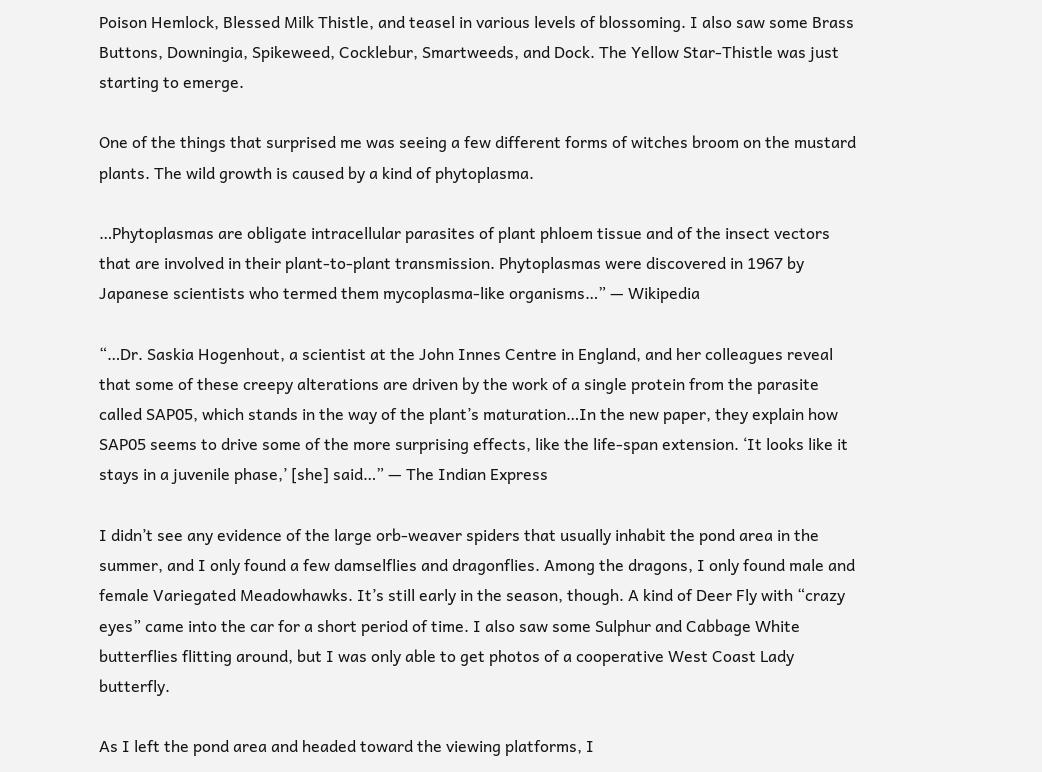Poison Hemlock, Blessed Milk Thistle, and teasel in various levels of blossoming. I also saw some Brass Buttons, Downingia, Spikeweed, Cocklebur, Smartweeds, and Dock. The Yellow Star-Thistle was just starting to emerge.

One of the things that surprised me was seeing a few different forms of witches broom on the mustard plants. The wild growth is caused by a kind of phytoplasma.

…Phytoplasmas are obligate intracellular parasites of plant phloem tissue and of the insect vectors that are involved in their plant-to-plant transmission. Phytoplasmas were discovered in 1967 by Japanese scientists who termed them mycoplasma-like organisms…” — Wikipedia

“…Dr. Saskia Hogenhout, a scientist at the John Innes Centre in England, and her colleagues reveal that some of these creepy alterations are driven by the work of a single protein from the parasite called SAP05, which stands in the way of the plant’s maturation…In the new paper, they explain how SAP05 seems to drive some of the more surprising effects, like the life-span extension. ‘It looks like it stays in a juvenile phase,’ [she] said…” — The Indian Express

I didn’t see any evidence of the large orb-weaver spiders that usually inhabit the pond area in the summer, and I only found a few damselflies and dragonflies. Among the dragons, I only found male and female Variegated Meadowhawks. It’s still early in the season, though. A kind of Deer Fly with “crazy eyes” came into the car for a short period of time. I also saw some Sulphur and Cabbage White butterflies flitting around, but I was only able to get photos of a cooperative West Coast Lady butterfly.

As I left the pond area and headed toward the viewing platforms, I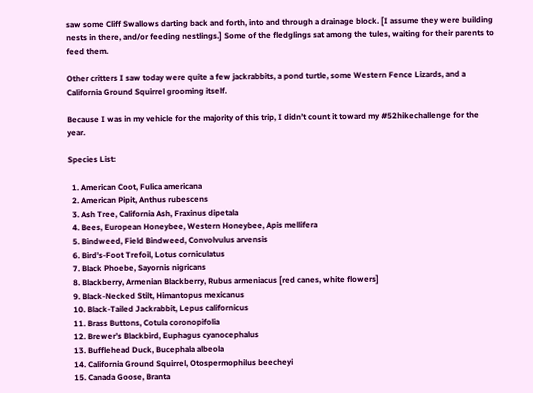saw some Cliff Swallows darting back and forth, into and through a drainage block. [I assume they were building nests in there, and/or feeding nestlings.] Some of the fledglings sat among the tules, waiting for their parents to feed them.

Other critters I saw today were quite a few jackrabbits, a pond turtle, some Western Fence Lizards, and a California Ground Squirrel grooming itself.

Because I was in my vehicle for the majority of this trip, I didn’t count it toward my #52hikechallenge for the year.

Species List:

  1. American Coot, Fulica americana
  2. American Pipit, Anthus rubescens
  3. Ash Tree, California Ash, Fraxinus dipetala
  4. Bees, European Honeybee, Western Honeybee, Apis mellifera
  5. Bindweed, Field Bindweed, Convolvulus arvensis
  6. Bird’s-Foot Trefoil, Lotus corniculatus
  7. Black Phoebe, Sayornis nigricans
  8. Blackberry, Armenian Blackberry, Rubus armeniacus [red canes, white flowers]
  9. Black-Necked Stilt, Himantopus mexicanus
  10. Black-Tailed Jackrabbit, Lepus californicus
  11. Brass Buttons, Cotula coronopifolia
  12. Brewer’s Blackbird, Euphagus cyanocephalus
  13. Bufflehead Duck, Bucephala albeola
  14. California Ground Squirrel, Otospermophilus beecheyi
  15. Canada Goose, Branta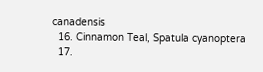canadensis
  16. Cinnamon Teal, Spatula cyanoptera
  17.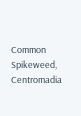Common Spikeweed, Centromadia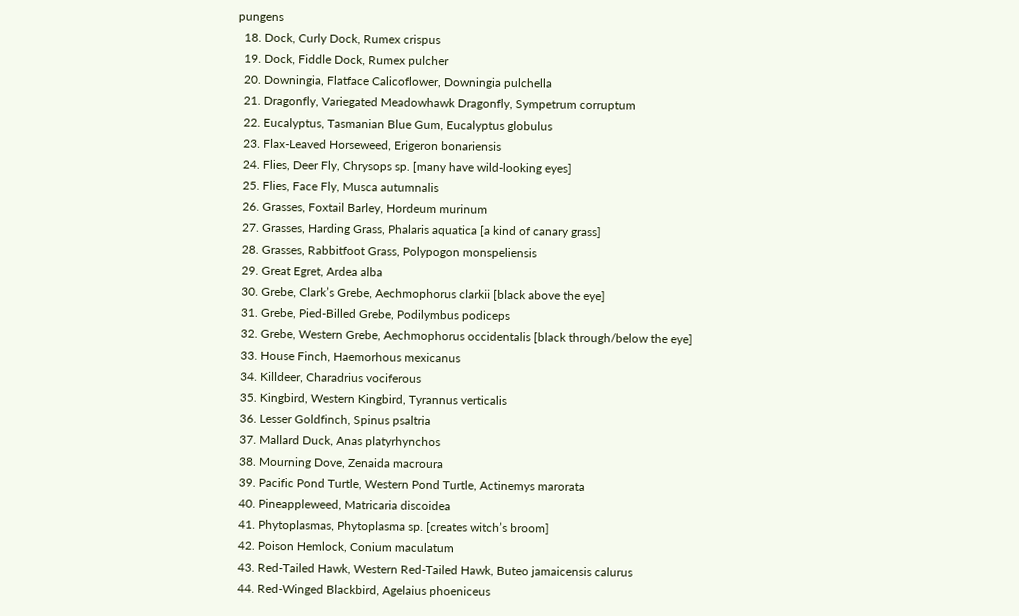pungens
  18. Dock, Curly Dock, Rumex crispus
  19. Dock, Fiddle Dock, Rumex pulcher
  20. Downingia, Flatface Calicoflower, Downingia pulchella
  21. Dragonfly, Variegated Meadowhawk Dragonfly, Sympetrum corruptum
  22. Eucalyptus, Tasmanian Blue Gum, Eucalyptus globulus
  23. Flax-Leaved Horseweed, Erigeron bonariensis
  24. Flies, Deer Fly, Chrysops sp. [many have wild-looking eyes]
  25. Flies, Face Fly, Musca autumnalis
  26. Grasses, Foxtail Barley, Hordeum murinum
  27. Grasses, Harding Grass, Phalaris aquatica [a kind of canary grass]
  28. Grasses, Rabbitfoot Grass, Polypogon monspeliensis
  29. Great Egret, Ardea alba
  30. Grebe, Clark’s Grebe, Aechmophorus clarkii [black above the eye]
  31. Grebe, Pied-Billed Grebe, Podilymbus podiceps
  32. Grebe, Western Grebe, Aechmophorus occidentalis [black through/below the eye]
  33. House Finch, Haemorhous mexicanus
  34. Killdeer, Charadrius vociferous
  35. Kingbird, Western Kingbird, Tyrannus verticalis
  36. Lesser Goldfinch, Spinus psaltria
  37. Mallard Duck, Anas platyrhynchos
  38. Mourning Dove, Zenaida macroura
  39. Pacific Pond Turtle, Western Pond Turtle, Actinemys marorata
  40. Pineappleweed, Matricaria discoidea
  41. Phytoplasmas, Phytoplasma sp. [creates witch’s broom]
  42. Poison Hemlock, Conium maculatum
  43. Red-Tailed Hawk, Western Red-Tailed Hawk, Buteo jamaicensis calurus
  44. Red-Winged Blackbird, Agelaius phoeniceus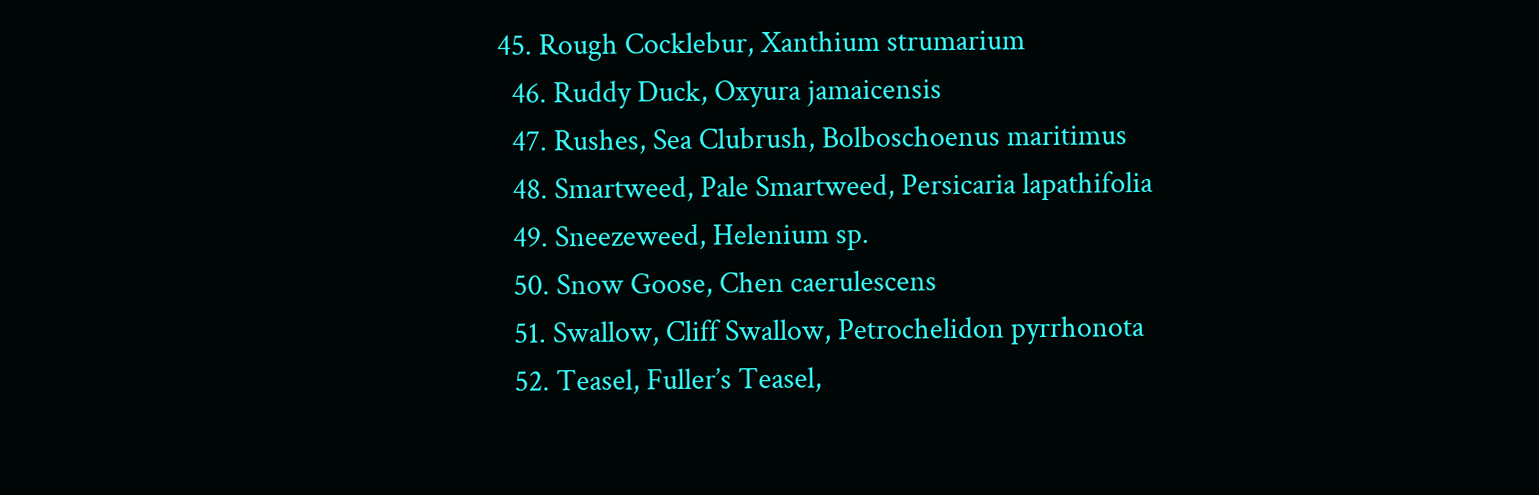45. Rough Cocklebur, Xanthium strumarium
  46. Ruddy Duck, Oxyura jamaicensis
  47. Rushes, Sea Clubrush, Bolboschoenus maritimus
  48. Smartweed, Pale Smartweed, Persicaria lapathifolia
  49. Sneezeweed, Helenium sp.
  50. Snow Goose, Chen caerulescens
  51. Swallow, Cliff Swallow, Petrochelidon pyrrhonota
  52. Teasel, Fuller’s Teasel,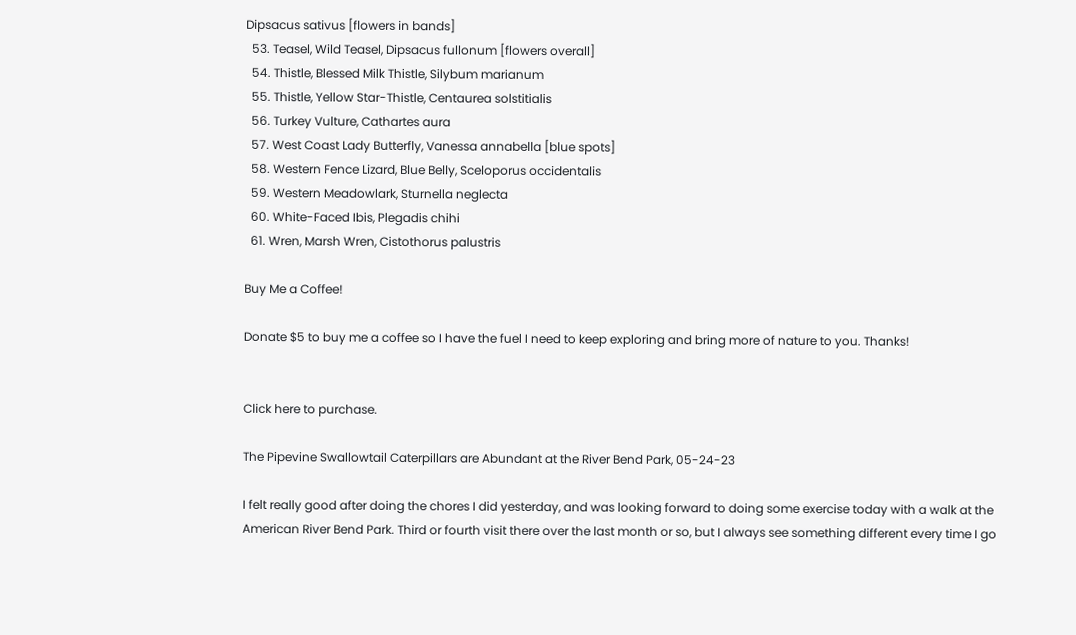Dipsacus sativus [flowers in bands]
  53. Teasel, Wild Teasel, Dipsacus fullonum [flowers overall]
  54. Thistle, Blessed Milk Thistle, Silybum marianum
  55. Thistle, Yellow Star-Thistle, Centaurea solstitialis
  56. Turkey Vulture, Cathartes aura
  57. West Coast Lady Butterfly, Vanessa annabella [blue spots]
  58. Western Fence Lizard, Blue Belly, Sceloporus occidentalis
  59. Western Meadowlark, Sturnella neglecta
  60. White-Faced Ibis, Plegadis chihi
  61. Wren, Marsh Wren, Cistothorus palustris

Buy Me a Coffee!

Donate $5 to buy me a coffee so I have the fuel I need to keep exploring and bring more of nature to you. Thanks!


Click here to purchase.

The Pipevine Swallowtail Caterpillars are Abundant at the River Bend Park, 05-24-23

I felt really good after doing the chores I did yesterday, and was looking forward to doing some exercise today with a walk at the American River Bend Park. Third or fourth visit there over the last month or so, but I always see something different every time I go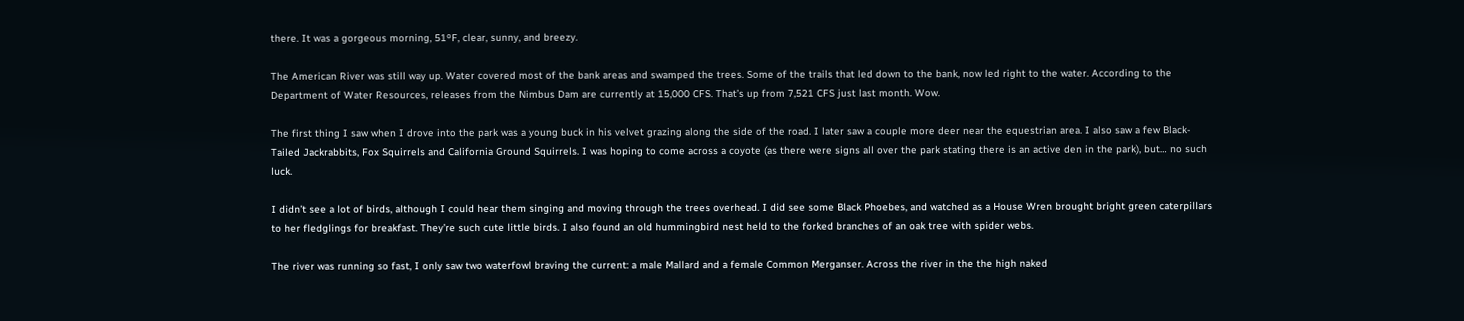there. It was a gorgeous morning, 51ºF, clear, sunny, and breezy.

The American River was still way up. Water covered most of the bank areas and swamped the trees. Some of the trails that led down to the bank, now led right to the water. According to the Department of Water Resources, releases from the Nimbus Dam are currently at 15,000 CFS. That’s up from 7,521 CFS just last month. Wow.

The first thing I saw when I drove into the park was a young buck in his velvet grazing along the side of the road. I later saw a couple more deer near the equestrian area. I also saw a few Black-Tailed Jackrabbits, Fox Squirrels and California Ground Squirrels. I was hoping to come across a coyote (as there were signs all over the park stating there is an active den in the park), but… no such luck.

I didn’t see a lot of birds, although I could hear them singing and moving through the trees overhead. I did see some Black Phoebes, and watched as a House Wren brought bright green caterpillars to her fledglings for breakfast. They’re such cute little birds. I also found an old hummingbird nest held to the forked branches of an oak tree with spider webs.

The river was running so fast, I only saw two waterfowl braving the current: a male Mallard and a female Common Merganser. Across the river in the the high naked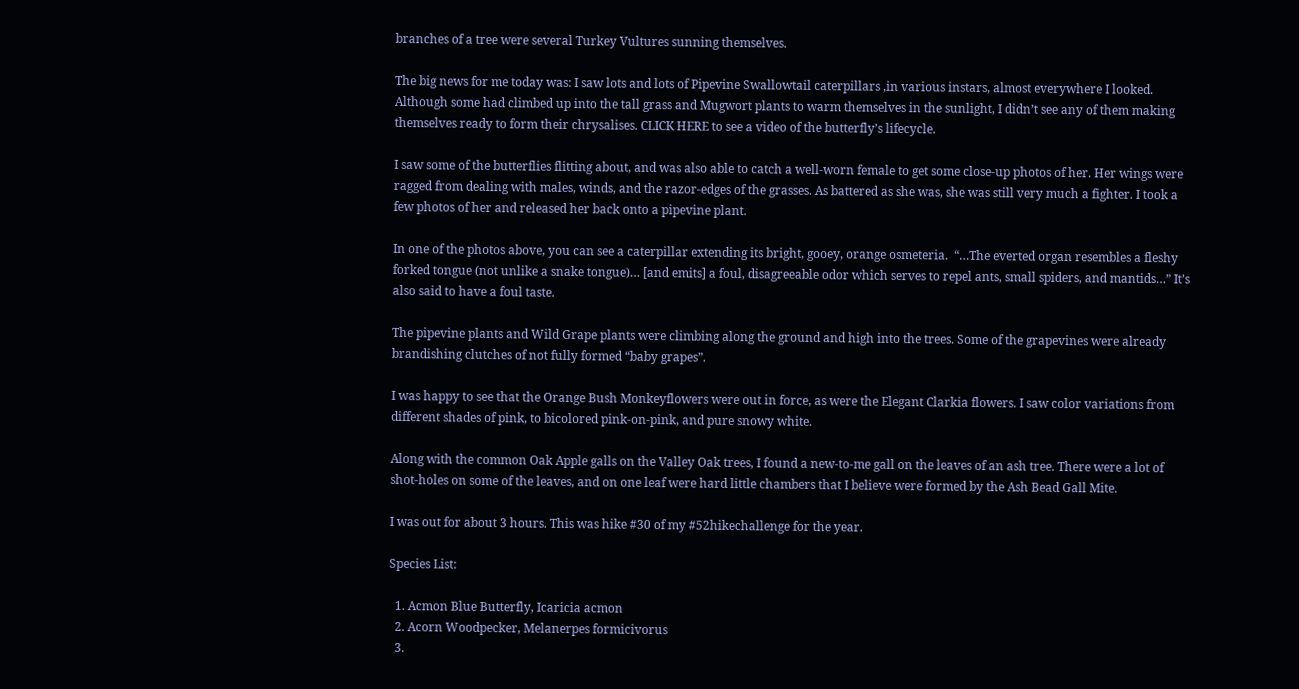branches of a tree were several Turkey Vultures sunning themselves.

The big news for me today was: I saw lots and lots of Pipevine Swallowtail caterpillars ,in various instars, almost everywhere I looked. Although some had climbed up into the tall grass and Mugwort plants to warm themselves in the sunlight, I didn’t see any of them making themselves ready to form their chrysalises. CLICK HERE to see a video of the butterfly’s lifecycle.

I saw some of the butterflies flitting about, and was also able to catch a well-worn female to get some close-up photos of her. Her wings were ragged from dealing with males, winds, and the razor-edges of the grasses. As battered as she was, she was still very much a fighter. I took a few photos of her and released her back onto a pipevine plant.

In one of the photos above, you can see a caterpillar extending its bright, gooey, orange osmeteria.  “…The everted organ resembles a fleshy forked tongue (not unlike a snake tongue)… [and emits] a foul, disagreeable odor which serves to repel ants, small spiders, and mantids…” It’s also said to have a foul taste.

The pipevine plants and Wild Grape plants were climbing along the ground and high into the trees. Some of the grapevines were already brandishing clutches of not fully formed “baby grapes”.

I was happy to see that the Orange Bush Monkeyflowers were out in force, as were the Elegant Clarkia flowers. I saw color variations from different shades of pink, to bicolored pink-on-pink, and pure snowy white.

Along with the common Oak Apple galls on the Valley Oak trees, I found a new-to-me gall on the leaves of an ash tree. There were a lot of shot-holes on some of the leaves, and on one leaf were hard little chambers that I believe were formed by the Ash Bead Gall Mite.

I was out for about 3 hours. This was hike #30 of my #52hikechallenge for the year.

Species List:

  1. Acmon Blue Butterfly, Icaricia acmon
  2. Acorn Woodpecker, Melanerpes formicivorus
  3.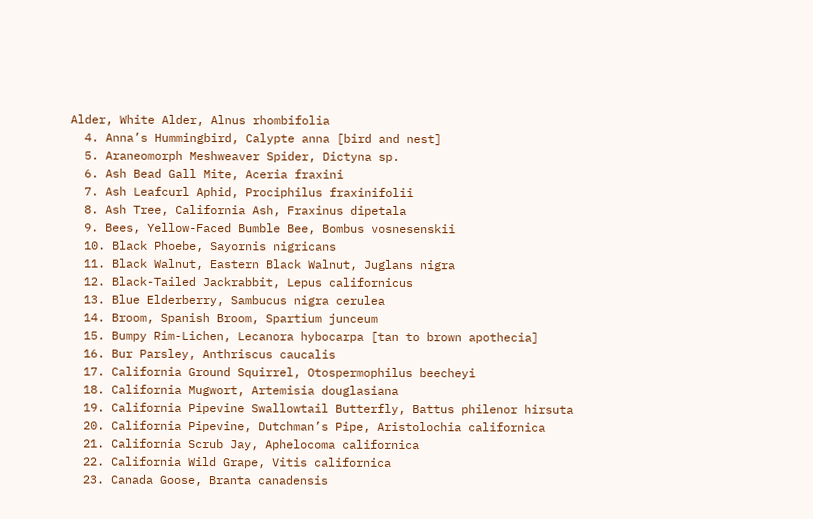Alder, White Alder, Alnus rhombifolia
  4. Anna’s Hummingbird, Calypte anna [bird and nest]
  5. Araneomorph Meshweaver Spider, Dictyna sp.
  6. Ash Bead Gall Mite, Aceria fraxini
  7. Ash Leafcurl Aphid, Prociphilus fraxinifolii
  8. Ash Tree, California Ash, Fraxinus dipetala
  9. Bees, Yellow-Faced Bumble Bee, Bombus vosnesenskii
  10. Black Phoebe, Sayornis nigricans
  11. Black Walnut, Eastern Black Walnut, Juglans nigra
  12. Black-Tailed Jackrabbit, Lepus californicus
  13. Blue Elderberry, Sambucus nigra cerulea
  14. Broom, Spanish Broom, Spartium junceum
  15. Bumpy Rim-Lichen, Lecanora hybocarpa [tan to brown apothecia]
  16. Bur Parsley, Anthriscus caucalis
  17. California Ground Squirrel, Otospermophilus beecheyi
  18. California Mugwort, Artemisia douglasiana
  19. California Pipevine Swallowtail Butterfly, Battus philenor hirsuta
  20. California Pipevine, Dutchman’s Pipe, Aristolochia californica
  21. California Scrub Jay, Aphelocoma californica
  22. California Wild Grape, Vitis californica
  23. Canada Goose, Branta canadensis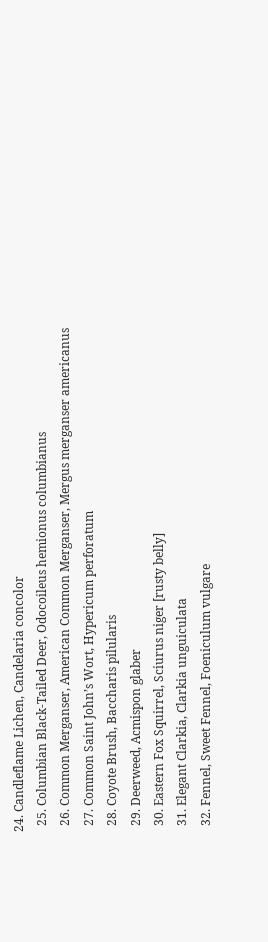24. Candleflame Lichen, Candelaria concolor
  25. Columbian Black-Tailed Deer, Odocoileus hemionus columbianus
  26. Common Merganser, American Common Merganser, Mergus merganser americanus
  27. Common Saint John’s Wort, Hypericum perforatum
  28. Coyote Brush, Baccharis pilularis
  29. Deerweed, Acmispon glaber
  30. Eastern Fox Squirrel, Sciurus niger [rusty belly]
  31. Elegant Clarkia, Clarkia unguiculata
  32. Fennel, Sweet Fennel, Foeniculum vulgare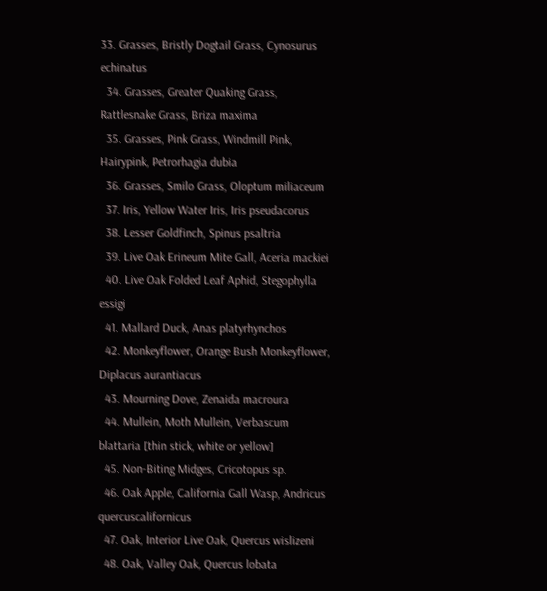33. Grasses, Bristly Dogtail Grass, Cynosurus echinatus
  34. Grasses, Greater Quaking Grass, Rattlesnake Grass, Briza maxima
  35. Grasses, Pink Grass, Windmill Pink, Hairypink, Petrorhagia dubia
  36. Grasses, Smilo Grass, Oloptum miliaceum
  37. Iris, Yellow Water Iris, Iris pseudacorus
  38. Lesser Goldfinch, Spinus psaltria
  39. Live Oak Erineum Mite Gall, Aceria mackiei
  40. Live Oak Folded Leaf Aphid, Stegophylla essigi
  41. Mallard Duck, Anas platyrhynchos
  42. Monkeyflower, Orange Bush Monkeyflower, Diplacus aurantiacus
  43. Mourning Dove, Zenaida macroura
  44. Mullein, Moth Mullein, Verbascum blattaria [thin stick, white or yellow]
  45. Non-Biting Midges, Cricotopus sp.
  46. Oak Apple, California Gall Wasp, Andricus quercuscalifornicus
  47. Oak, Interior Live Oak, Quercus wislizeni
  48. Oak, Valley Oak, Quercus lobata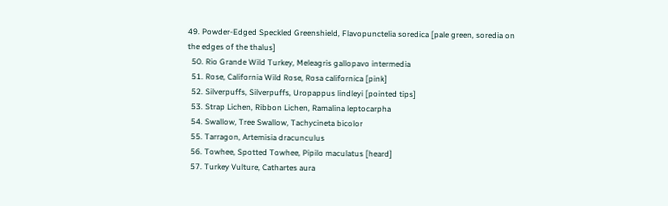49. Powder-Edged Speckled Greenshield, Flavopunctelia soredica [pale green, soredia on the edges of the thalus]
  50. Rio Grande Wild Turkey, Meleagris gallopavo intermedia
  51. Rose, California Wild Rose, Rosa californica [pink]
  52. Silverpuffs, Silverpuffs, Uropappus lindleyi [pointed tips]
  53. Strap Lichen, Ribbon Lichen, Ramalina leptocarpha
  54. Swallow, Tree Swallow, Tachycineta bicolor
  55. Tarragon, Artemisia dracunculus
  56. Towhee, Spotted Towhee, Pipilo maculatus [heard]
  57. Turkey Vulture, Cathartes aura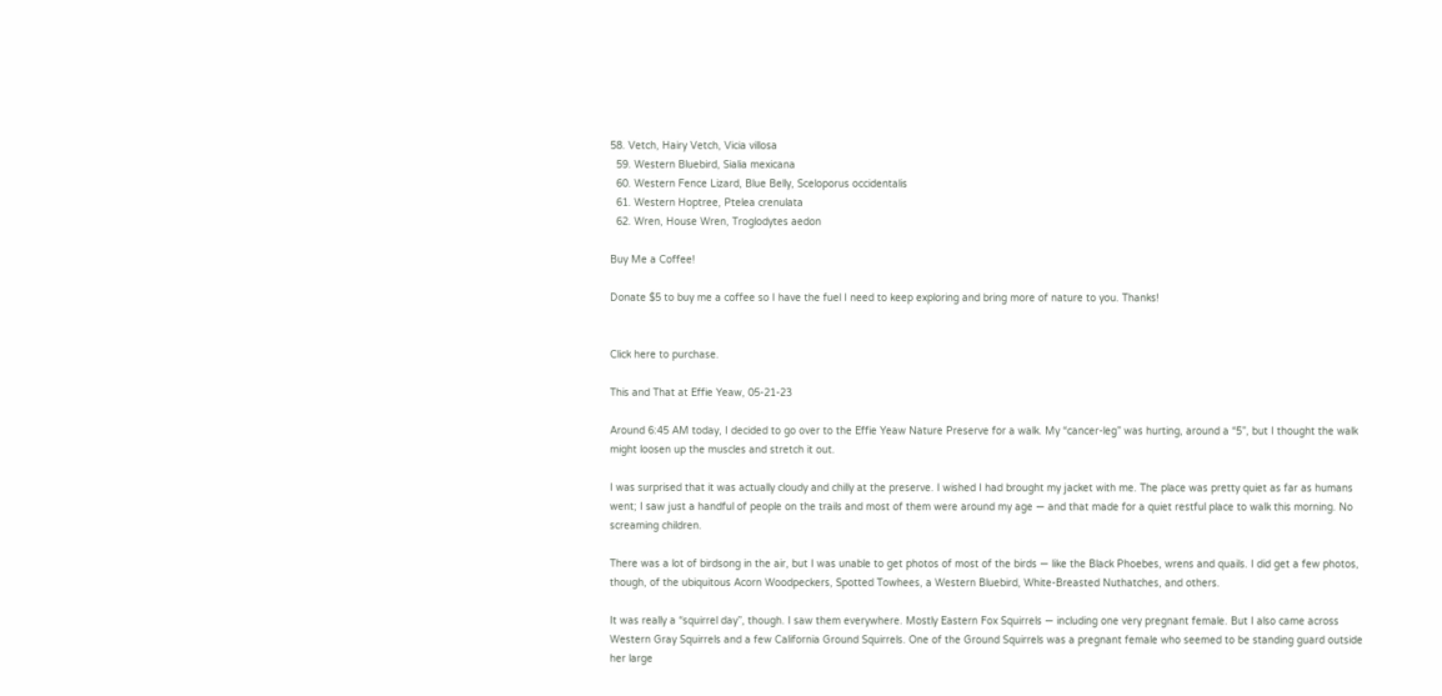58. Vetch, Hairy Vetch, Vicia villosa
  59. Western Bluebird, Sialia mexicana
  60. Western Fence Lizard, Blue Belly, Sceloporus occidentalis
  61. Western Hoptree, Ptelea crenulata
  62. Wren, House Wren, Troglodytes aedon

Buy Me a Coffee!

Donate $5 to buy me a coffee so I have the fuel I need to keep exploring and bring more of nature to you. Thanks!


Click here to purchase.

This and That at Effie Yeaw, 05-21-23

Around 6:45 AM today, I decided to go over to the Effie Yeaw Nature Preserve for a walk. My “cancer-leg” was hurting, around a “5”, but I thought the walk might loosen up the muscles and stretch it out.

I was surprised that it was actually cloudy and chilly at the preserve. I wished I had brought my jacket with me. The place was pretty quiet as far as humans went; I saw just a handful of people on the trails and most of them were around my age — and that made for a quiet restful place to walk this morning. No screaming children.

There was a lot of birdsong in the air, but I was unable to get photos of most of the birds — like the Black Phoebes, wrens and quails. I did get a few photos, though, of the ubiquitous Acorn Woodpeckers, Spotted Towhees, a Western Bluebird, White-Breasted Nuthatches, and others.

It was really a “squirrel day”, though. I saw them everywhere. Mostly Eastern Fox Squirrels — including one very pregnant female. But I also came across Western Gray Squirrels and a few California Ground Squirrels. One of the Ground Squirrels was a pregnant female who seemed to be standing guard outside her large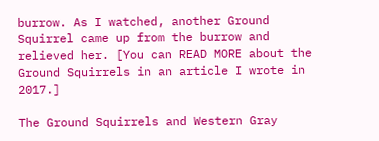burrow. As I watched, another Ground Squirrel came up from the burrow and relieved her. [You can READ MORE about the Ground Squirrels in an article I wrote in 2017.]

The Ground Squirrels and Western Gray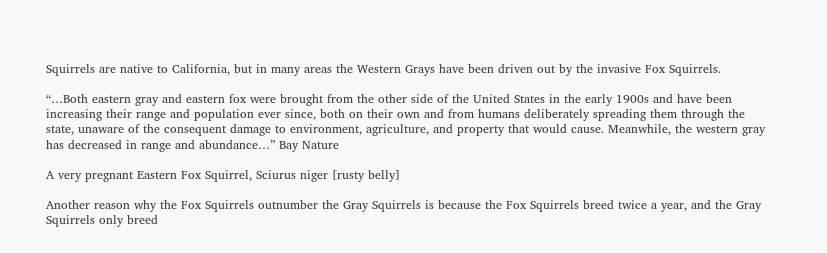Squirrels are native to California, but in many areas the Western Grays have been driven out by the invasive Fox Squirrels.

“…Both eastern gray and eastern fox were brought from the other side of the United States in the early 1900s and have been increasing their range and population ever since, both on their own and from humans deliberately spreading them through the state, unaware of the consequent damage to environment, agriculture, and property that would cause. Meanwhile, the western gray has decreased in range and abundance…” Bay Nature

A very pregnant Eastern Fox Squirrel, Sciurus niger [rusty belly]

Another reason why the Fox Squirrels outnumber the Gray Squirrels is because the Fox Squirrels breed twice a year, and the Gray Squirrels only breed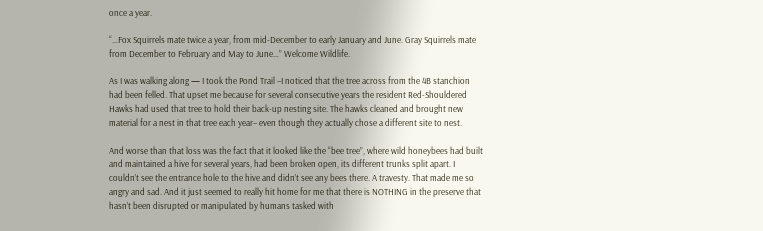once a year.

“…Fox Squirrels mate twice a year, from mid-December to early January and June. Gray Squirrels mate from December to February and May to June…” Welcome Wildlife.

As I was walking along — I took the Pond Trail –I noticed that the tree across from the 4B stanchion had been felled. That upset me because for several consecutive years the resident Red-Shouldered Hawks had used that tree to hold their back-up nesting site. The hawks cleaned and brought new material for a nest in that tree each year– even though they actually chose a different site to nest.

And worse than that loss was the fact that it looked like the “bee tree”, where wild honeybees had built and maintained a hive for several years, had been broken open, its different trunks split apart. I couldn’t see the entrance hole to the hive and didn’t see any bees there. A travesty. That made me so angry and sad. And it just seemed to really hit home for me that there is NOTHING in the preserve that hasn’t been disrupted or manipulated by humans tasked with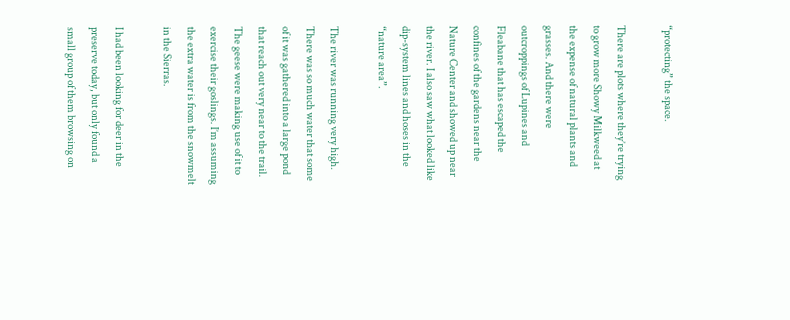“protecting” the space.

There are plots where they’re trying to grow more Showy Milkweed at the expense of natural plants and grasses. And there were outcroppings of Lupines and Fleabane that has escaped the confines of the gardens near the Nature Center and showed up near the river. I also saw what looked like dip-system lines and hoses in the “nature area”.

The river was running very high. There was so much water that some of it was gathered into a large pond that reach out very near to the trail. The geese were making use of it to exercise their goslings. I’m assuming the extra water is from the snowmelt in the Sierras.

I had been looking for deer in the preserve today, but only found a small group of them browsing on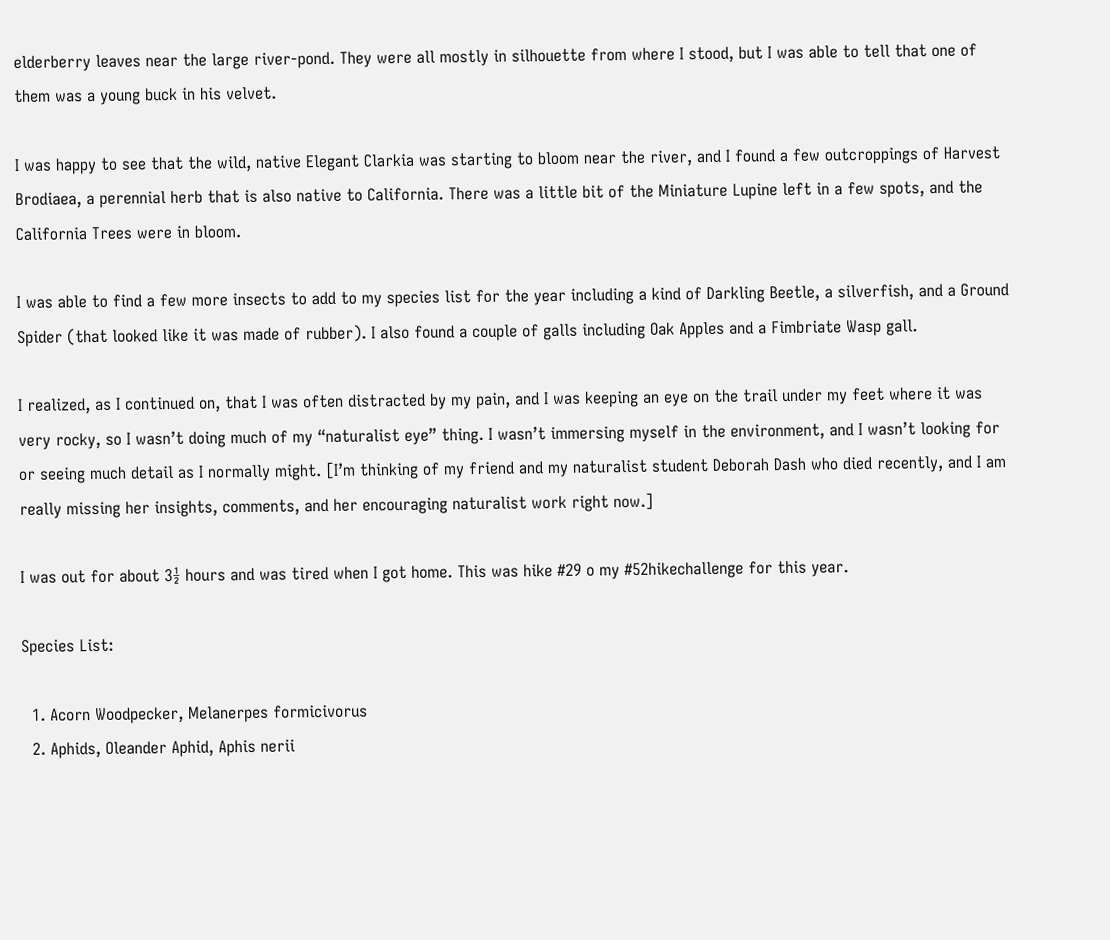elderberry leaves near the large river-pond. They were all mostly in silhouette from where I stood, but I was able to tell that one of them was a young buck in his velvet.

I was happy to see that the wild, native Elegant Clarkia was starting to bloom near the river, and I found a few outcroppings of Harvest Brodiaea, a perennial herb that is also native to California. There was a little bit of the Miniature Lupine left in a few spots, and the California Trees were in bloom.

I was able to find a few more insects to add to my species list for the year including a kind of Darkling Beetle, a silverfish, and a Ground Spider (that looked like it was made of rubber). I also found a couple of galls including Oak Apples and a Fimbriate Wasp gall.

I realized, as I continued on, that I was often distracted by my pain, and I was keeping an eye on the trail under my feet where it was very rocky, so I wasn’t doing much of my “naturalist eye” thing. I wasn’t immersing myself in the environment, and I wasn’t looking for or seeing much detail as I normally might. [I’m thinking of my friend and my naturalist student Deborah Dash who died recently, and I am really missing her insights, comments, and her encouraging naturalist work right now.]

I was out for about 3½ hours and was tired when I got home. This was hike #29 o my #52hikechallenge for this year.

Species List:

  1. Acorn Woodpecker, Melanerpes formicivorus
  2. Aphids, Oleander Aphid, Aphis nerii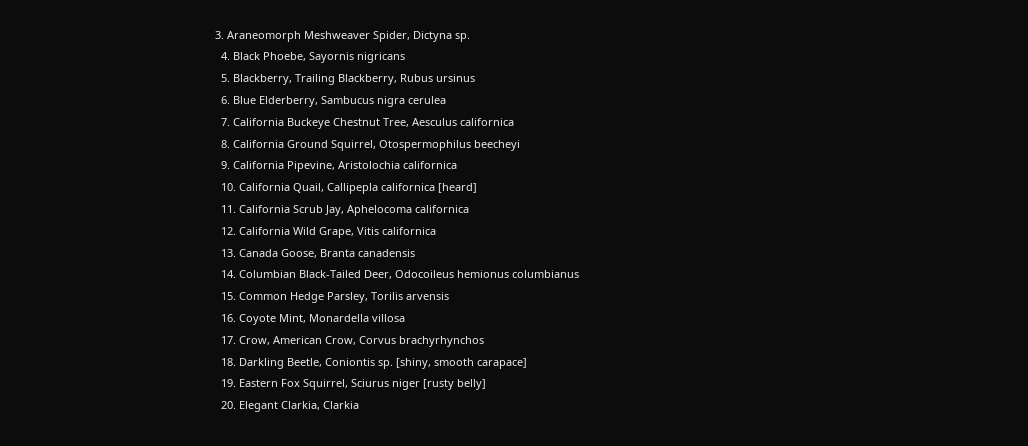3. Araneomorph Meshweaver Spider, Dictyna sp.
  4. Black Phoebe, Sayornis nigricans
  5. Blackberry, Trailing Blackberry, Rubus ursinus
  6. Blue Elderberry, Sambucus nigra cerulea
  7. California Buckeye Chestnut Tree, Aesculus californica
  8. California Ground Squirrel, Otospermophilus beecheyi
  9. California Pipevine, Aristolochia californica
  10. California Quail, Callipepla californica [heard]
  11. California Scrub Jay, Aphelocoma californica
  12. California Wild Grape, Vitis californica
  13. Canada Goose, Branta canadensis
  14. Columbian Black-Tailed Deer, Odocoileus hemionus columbianus
  15. Common Hedge Parsley, Torilis arvensis
  16. Coyote Mint, Monardella villosa
  17. Crow, American Crow, Corvus brachyrhynchos
  18. Darkling Beetle, Coniontis sp. [shiny, smooth carapace]
  19. Eastern Fox Squirrel, Sciurus niger [rusty belly]
  20. Elegant Clarkia, Clarkia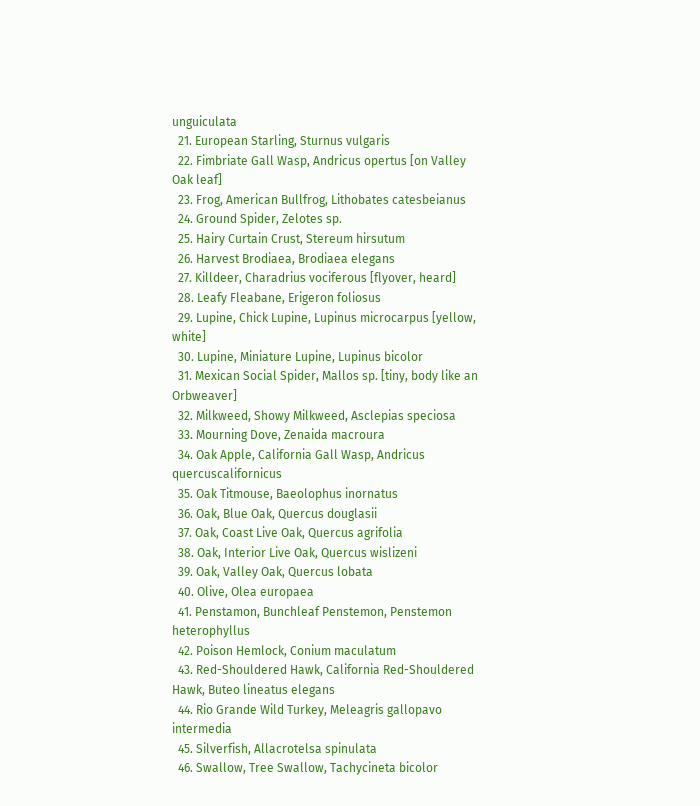unguiculata
  21. European Starling, Sturnus vulgaris
  22. Fimbriate Gall Wasp, Andricus opertus [on Valley Oak leaf]
  23. Frog, American Bullfrog, Lithobates catesbeianus
  24. Ground Spider, Zelotes sp.
  25. Hairy Curtain Crust, Stereum hirsutum
  26. Harvest Brodiaea, Brodiaea elegans
  27. Killdeer, Charadrius vociferous [flyover, heard]
  28. Leafy Fleabane, Erigeron foliosus
  29. Lupine, Chick Lupine, Lupinus microcarpus [yellow, white]
  30. Lupine, Miniature Lupine, Lupinus bicolor
  31. Mexican Social Spider, Mallos sp. [tiny, body like an Orbweaver]
  32. Milkweed, Showy Milkweed, Asclepias speciosa
  33. Mourning Dove, Zenaida macroura
  34. Oak Apple, California Gall Wasp, Andricus quercuscalifornicus
  35. Oak Titmouse, Baeolophus inornatus
  36. Oak, Blue Oak, Quercus douglasii
  37. Oak, Coast Live Oak, Quercus agrifolia
  38. Oak, Interior Live Oak, Quercus wislizeni
  39. Oak, Valley Oak, Quercus lobata
  40. Olive, Olea europaea
  41. Penstamon, Bunchleaf Penstemon, Penstemon heterophyllus
  42. Poison Hemlock, Conium maculatum
  43. Red-Shouldered Hawk, California Red-Shouldered Hawk, Buteo lineatus elegans
  44. Rio Grande Wild Turkey, Meleagris gallopavo intermedia
  45. Silverfish, Allacrotelsa spinulata
  46. Swallow, Tree Swallow, Tachycineta bicolor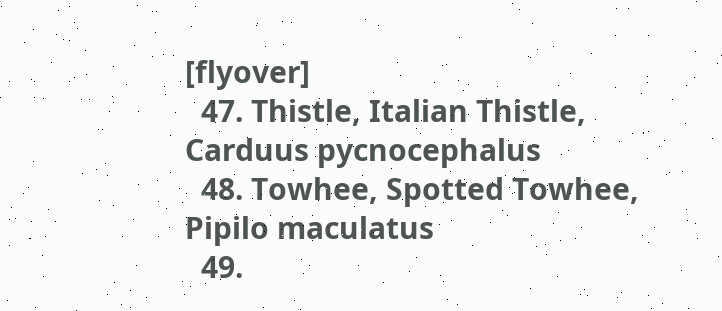[flyover]
  47. Thistle, Italian Thistle, Carduus pycnocephalus
  48. Towhee, Spotted Towhee, Pipilo maculatus
  49.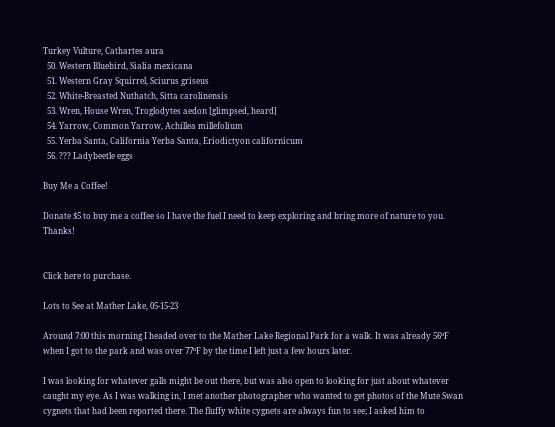Turkey Vulture, Cathartes aura
  50. Western Bluebird, Sialia mexicana
  51. Western Gray Squirrel, Sciurus griseus
  52. White-Breasted Nuthatch, Sitta carolinensis
  53. Wren, House Wren, Troglodytes aedon [glimpsed, heard]
  54. Yarrow, Common Yarrow, Achillea millefolium
  55. Yerba Santa, California Yerba Santa, Eriodictyon californicum
  56. ??? Ladybeetle eggs

Buy Me a Coffee!

Donate $5 to buy me a coffee so I have the fuel I need to keep exploring and bring more of nature to you. Thanks!


Click here to purchase.

Lots to See at Mather Lake, 05-15-23

Around 7:00 this morning I headed over to the Mather Lake Regional Park for a walk. It was already 56ºF when I got to the park and was over 77ºF by the time I left just a few hours later.

I was looking for whatever galls might be out there, but was also open to looking for just about whatever caught my eye. As I was walking in, I met another photographer who wanted to get photos of the Mute Swan cygnets that had been reported there. The fluffy white cygnets are always fun to see; I asked him to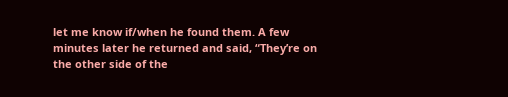let me know if/when he found them. A few minutes later he returned and said, “They’re on the other side of the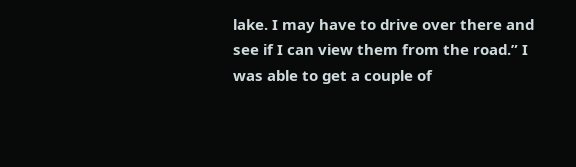lake. I may have to drive over there and see if I can view them from the road.” I was able to get a couple of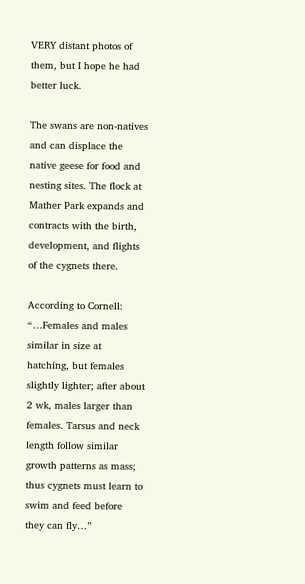VERY distant photos of them, but I hope he had better luck.

The swans are non-natives and can displace the native geese for food and nesting sites. The flock at Mather Park expands and contracts with the birth, development, and flights of the cygnets there.

According to Cornell: “…Females and males similar in size at hatching, but females slightly lighter; after about 2 wk, males larger than females. Tarsus and neck length follow similar growth patterns as mass; thus cygnets must learn to swim and feed before they can fly…”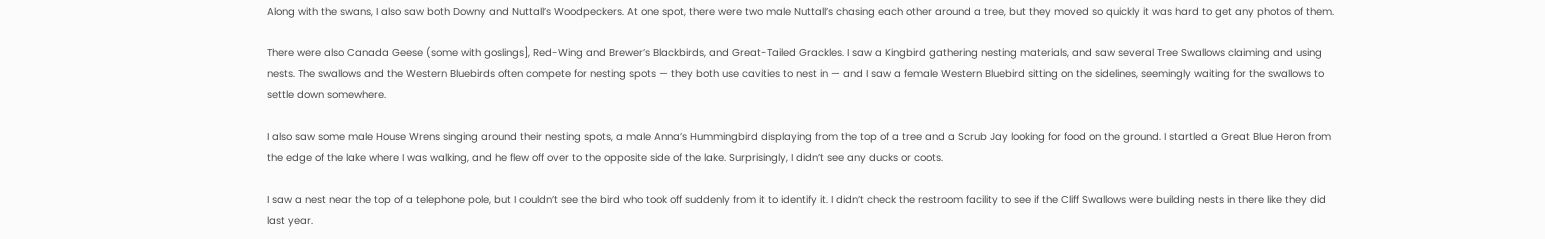Along with the swans, I also saw both Downy and Nuttall’s Woodpeckers. At one spot, there were two male Nuttall’s chasing each other around a tree, but they moved so quickly it was hard to get any photos of them.

There were also Canada Geese (some with goslings], Red-Wing and Brewer’s Blackbirds, and Great-Tailed Grackles. I saw a Kingbird gathering nesting materials, and saw several Tree Swallows claiming and using nests. The swallows and the Western Bluebirds often compete for nesting spots — they both use cavities to nest in — and I saw a female Western Bluebird sitting on the sidelines, seemingly waiting for the swallows to settle down somewhere.

I also saw some male House Wrens singing around their nesting spots, a male Anna’s Hummingbird displaying from the top of a tree and a Scrub Jay looking for food on the ground. I startled a Great Blue Heron from the edge of the lake where I was walking, and he flew off over to the opposite side of the lake. Surprisingly, I didn’t see any ducks or coots.

I saw a nest near the top of a telephone pole, but I couldn’t see the bird who took off suddenly from it to identify it. I didn’t check the restroom facility to see if the Cliff Swallows were building nests in there like they did last year.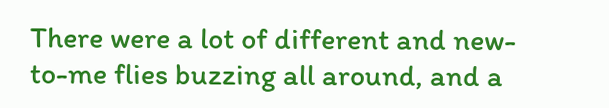There were a lot of different and new-to-me flies buzzing all around, and a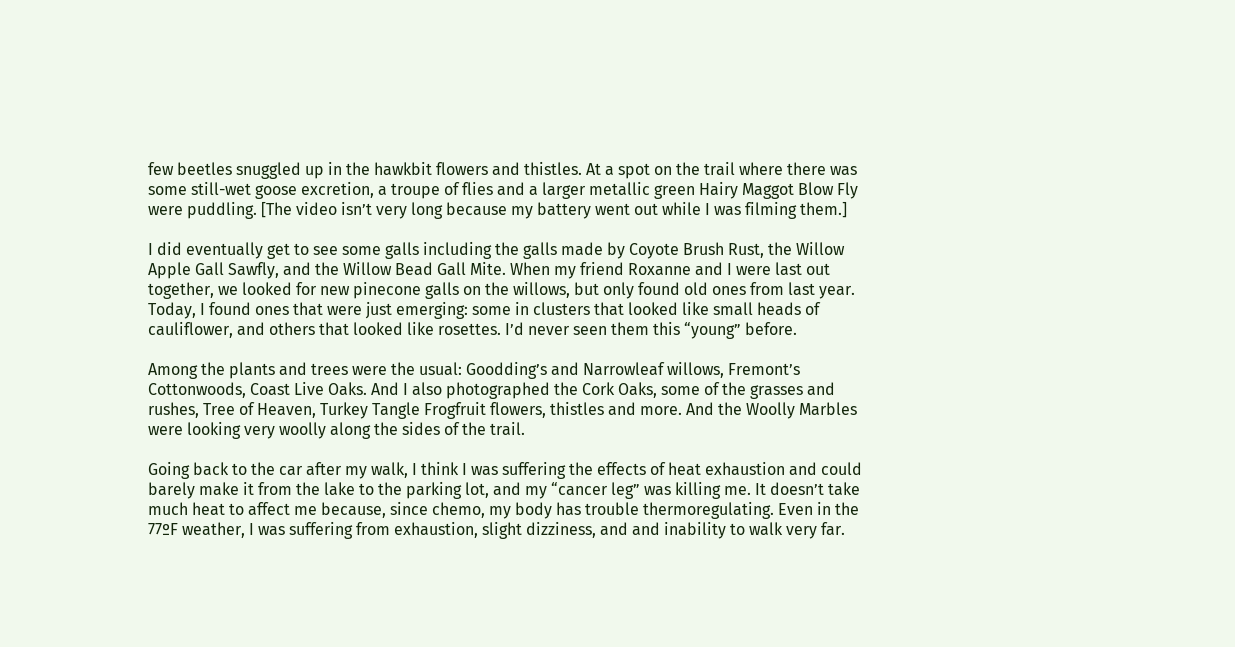few beetles snuggled up in the hawkbit flowers and thistles. At a spot on the trail where there was some still-wet goose excretion, a troupe of flies and a larger metallic green Hairy Maggot Blow Fly were puddling. [The video isn’t very long because my battery went out while I was filming them.]

I did eventually get to see some galls including the galls made by Coyote Brush Rust, the Willow Apple Gall Sawfly, and the Willow Bead Gall Mite. When my friend Roxanne and I were last out together, we looked for new pinecone galls on the willows, but only found old ones from last year. Today, I found ones that were just emerging: some in clusters that looked like small heads of cauliflower, and others that looked like rosettes. I’d never seen them this “young” before.

Among the plants and trees were the usual: Goodding’s and Narrowleaf willows, Fremont’s Cottonwoods, Coast Live Oaks. And I also photographed the Cork Oaks, some of the grasses and rushes, Tree of Heaven, Turkey Tangle Frogfruit flowers, thistles and more. And the Woolly Marbles were looking very woolly along the sides of the trail.

Going back to the car after my walk, I think I was suffering the effects of heat exhaustion and could barely make it from the lake to the parking lot, and my “cancer leg” was killing me. It doesn’t take much heat to affect me because, since chemo, my body has trouble thermoregulating. Even in the 77ºF weather, I was suffering from exhaustion, slight dizziness, and and inability to walk very far.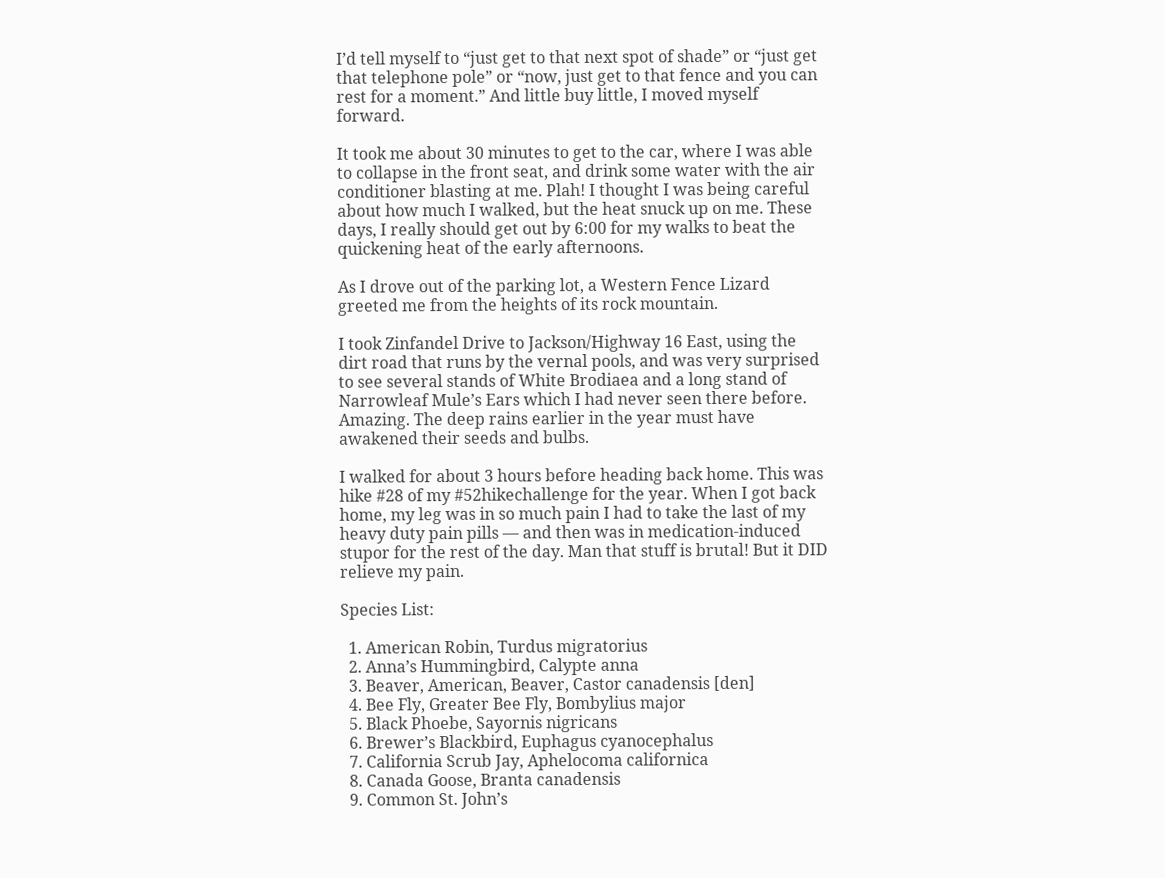I’d tell myself to “just get to that next spot of shade” or “just get that telephone pole” or “now, just get to that fence and you can rest for a moment.” And little buy little, I moved myself forward.

It took me about 30 minutes to get to the car, where I was able to collapse in the front seat, and drink some water with the air conditioner blasting at me. Plah! I thought I was being careful about how much I walked, but the heat snuck up on me. These days, I really should get out by 6:00 for my walks to beat the quickening heat of the early afternoons.

As I drove out of the parking lot, a Western Fence Lizard greeted me from the heights of its rock mountain.

I took Zinfandel Drive to Jackson/Highway 16 East, using the dirt road that runs by the vernal pools, and was very surprised to see several stands of White Brodiaea and a long stand of Narrowleaf Mule’s Ears which I had never seen there before. Amazing. The deep rains earlier in the year must have awakened their seeds and bulbs.

I walked for about 3 hours before heading back home. This was hike #28 of my #52hikechallenge for the year. When I got back home, my leg was in so much pain I had to take the last of my heavy duty pain pills — and then was in medication-induced stupor for the rest of the day. Man that stuff is brutal! But it DID relieve my pain.

Species List:

  1. American Robin, Turdus migratorius
  2. Anna’s Hummingbird, Calypte anna
  3. Beaver, American, Beaver, Castor canadensis [den]
  4. Bee Fly, Greater Bee Fly, Bombylius major
  5. Black Phoebe, Sayornis nigricans
  6. Brewer’s Blackbird, Euphagus cyanocephalus
  7. California Scrub Jay, Aphelocoma californica
  8. Canada Goose, Branta canadensis
  9. Common St. John’s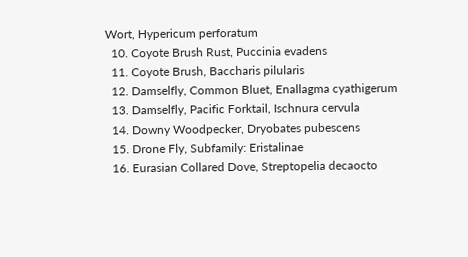Wort, Hypericum perforatum
  10. Coyote Brush Rust, Puccinia evadens
  11. Coyote Brush, Baccharis pilularis
  12. Damselfly, Common Bluet, Enallagma cyathigerum
  13. Damselfly, Pacific Forktail, Ischnura cervula
  14. Downy Woodpecker, Dryobates pubescens
  15. Drone Fly, Subfamily: Eristalinae
  16. Eurasian Collared Dove, Streptopelia decaocto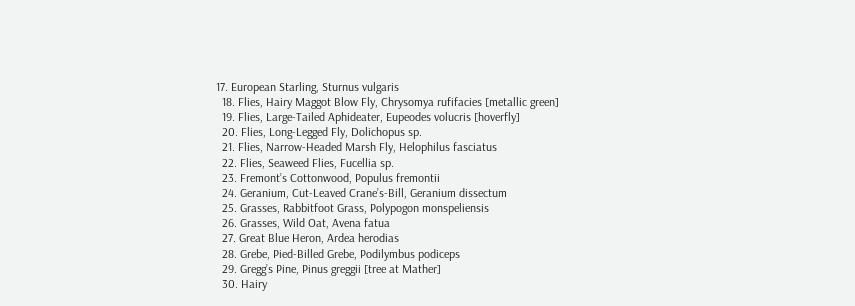17. European Starling, Sturnus vulgaris
  18. Flies, Hairy Maggot Blow Fly, Chrysomya rufifacies [metallic green]
  19. Flies, Large-Tailed Aphideater, Eupeodes volucris [hoverfly]
  20. Flies, Long-Legged Fly, Dolichopus sp.
  21. Flies, Narrow-Headed Marsh Fly, Helophilus fasciatus
  22. Flies, Seaweed Flies, Fucellia sp.
  23. Fremont’s Cottonwood, Populus fremontii
  24. Geranium, Cut-Leaved Crane’s-Bill, Geranium dissectum
  25. Grasses, Rabbitfoot Grass, Polypogon monspeliensis
  26. Grasses, Wild Oat, Avena fatua
  27. Great Blue Heron, Ardea herodias
  28. Grebe, Pied-Billed Grebe, Podilymbus podiceps
  29. Gregg’s Pine, Pinus greggii [tree at Mather]
  30. Hairy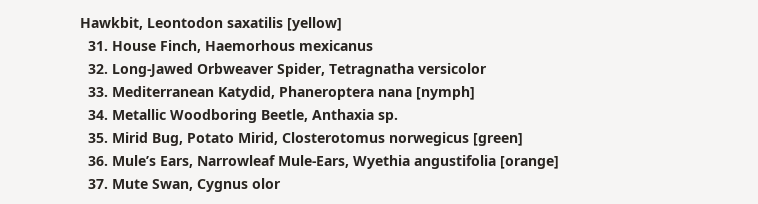Hawkbit, Leontodon saxatilis [yellow]
  31. House Finch, Haemorhous mexicanus
  32. Long-Jawed Orbweaver Spider, Tetragnatha versicolor
  33. Mediterranean Katydid, Phaneroptera nana [nymph]
  34. Metallic Woodboring Beetle, Anthaxia sp.
  35. Mirid Bug, Potato Mirid, Closterotomus norwegicus [green]
  36. Mule’s Ears, Narrowleaf Mule-Ears, Wyethia angustifolia [orange]
  37. Mute Swan, Cygnus olor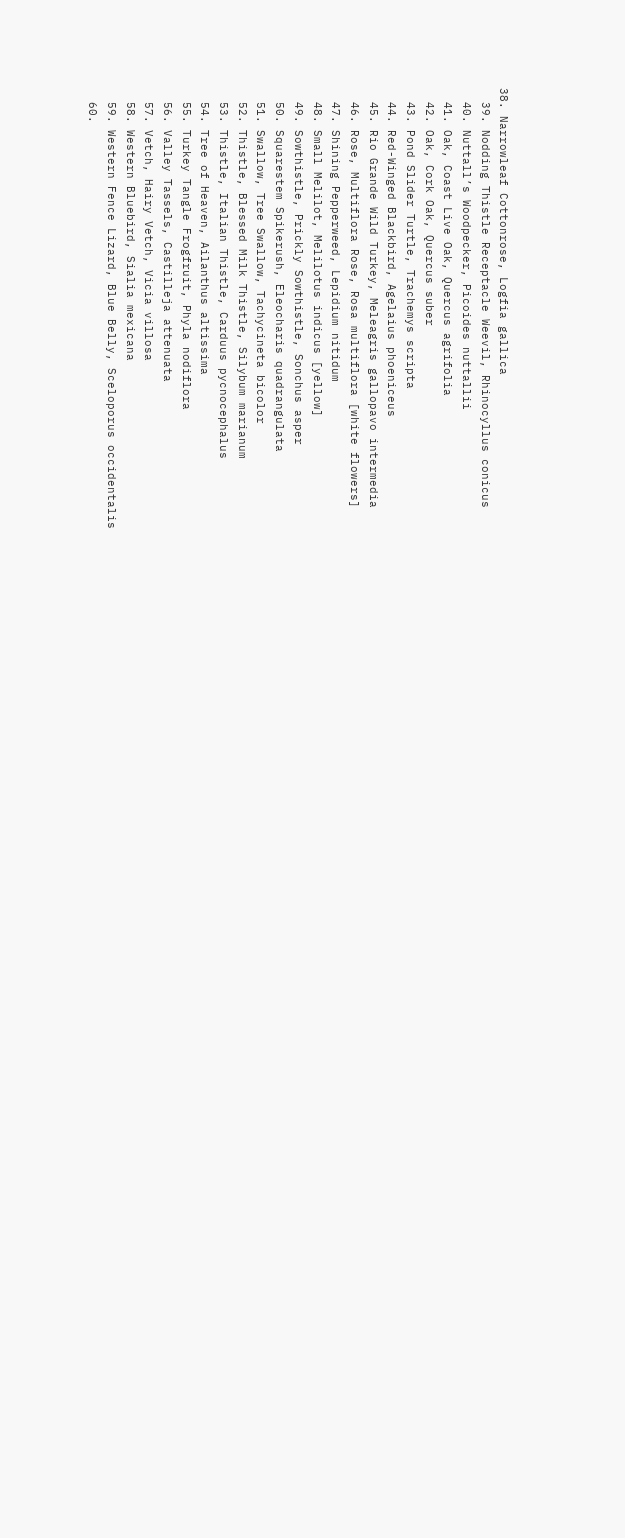38. Narrowleaf Cottonrose, Logfia gallica
  39. Nodding Thistle Receptacle Weevil, Rhinocyllus conicus
  40. Nuttall’s Woodpecker, Picoides nuttallii
  41. Oak, Coast Live Oak, Quercus agrifolia
  42. Oak, Cork Oak, Quercus suber
  43. Pond Slider Turtle, Trachemys scripta
  44. Red-Winged Blackbird, Agelaius phoeniceus
  45. Rio Grande Wild Turkey, Meleagris gallopavo intermedia
  46. Rose, Multiflora Rose, Rosa multiflora [white flowers]
  47. Shining Pepperweed, Lepidium nitidum
  48. Small Melilot, Melilotus indicus [yellow]
  49. Sowthistle, Prickly Sowthistle, Sonchus asper
  50. Squarestem Spikerush, Eleocharis quadrangulata
  51. Swallow, Tree Swallow, Tachycineta bicolor
  52. Thistle, Blessed Milk Thistle, Silybum marianum
  53. Thistle, Italian Thistle, Carduus pycnocephalus
  54. Tree of Heaven, Ailanthus altissima
  55. Turkey Tangle Frogfruit, Phyla nodiflora
  56. Valley Tassels, Castilleja attenuata
  57. Vetch, Hairy Vetch, Vicia villosa
  58. Western Bluebird, Sialia mexicana
  59. Western Fence Lizard, Blue Belly, Sceloporus occidentalis
  60.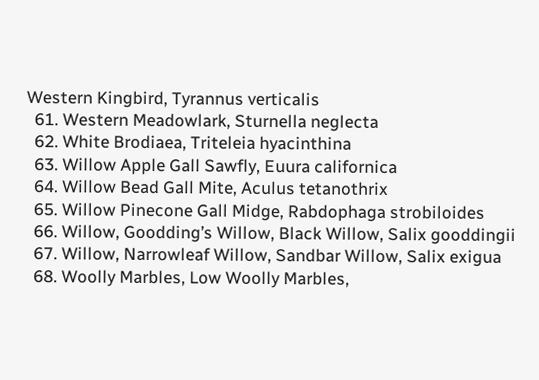Western Kingbird, Tyrannus verticalis
  61. Western Meadowlark, Sturnella neglecta
  62. White Brodiaea, Triteleia hyacinthina
  63. Willow Apple Gall Sawfly, Euura californica
  64. Willow Bead Gall Mite, Aculus tetanothrix
  65. Willow Pinecone Gall Midge, Rabdophaga strobiloides
  66. Willow, Goodding’s Willow, Black Willow, Salix gooddingii
  67. Willow, Narrowleaf Willow, Sandbar Willow, Salix exigua
  68. Woolly Marbles, Low Woolly Marbles,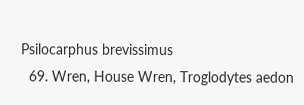Psilocarphus brevissimus
  69. Wren, House Wren, Troglodytes aedon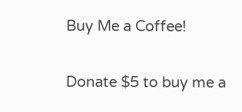Buy Me a Coffee!

Donate $5 to buy me a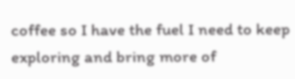coffee so I have the fuel I need to keep exploring and bring more of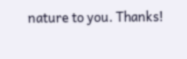nature to you. Thanks!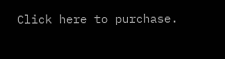Click here to purchase.